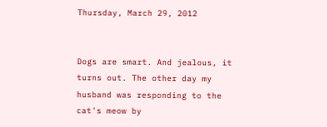Thursday, March 29, 2012


Dogs are smart. And jealous, it turns out. The other day my husband was responding to the cat's meow by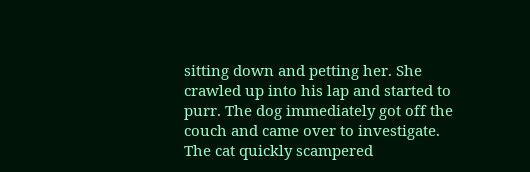sitting down and petting her. She crawled up into his lap and started to purr. The dog immediately got off the couch and came over to investigate. The cat quickly scampered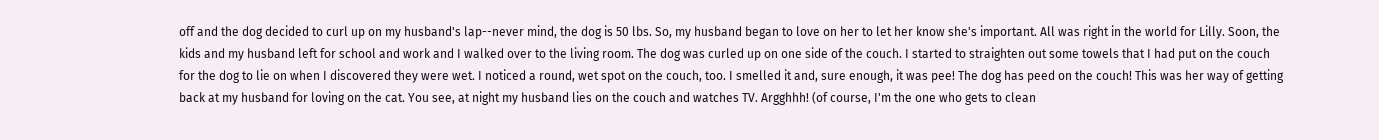off and the dog decided to curl up on my husband's lap--never mind, the dog is 50 lbs. So, my husband began to love on her to let her know she's important. All was right in the world for Lilly. Soon, the kids and my husband left for school and work and I walked over to the living room. The dog was curled up on one side of the couch. I started to straighten out some towels that I had put on the couch for the dog to lie on when I discovered they were wet. I noticed a round, wet spot on the couch, too. I smelled it and, sure enough, it was pee! The dog has peed on the couch! This was her way of getting back at my husband for loving on the cat. You see, at night my husband lies on the couch and watches TV. Argghhh! (of course, I'm the one who gets to clean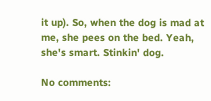it up). So, when the dog is mad at me, she pees on the bed. Yeah, she's smart. Stinkin' dog.

No comments: